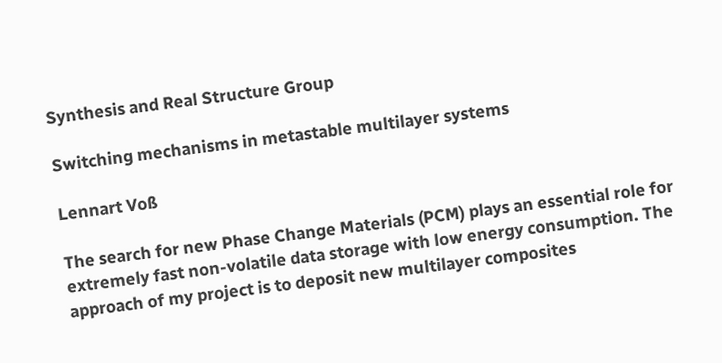Synthesis and Real Structure Group

Switching mechanisms in metastable multilayer systems

Lennart Voß

The search for new Phase Change Materials (PCM) plays an essential role for extremely fast non-volatile data storage with low energy consumption. The approach of my project is to deposit new multilayer composites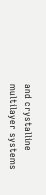and crystalline multilayer systems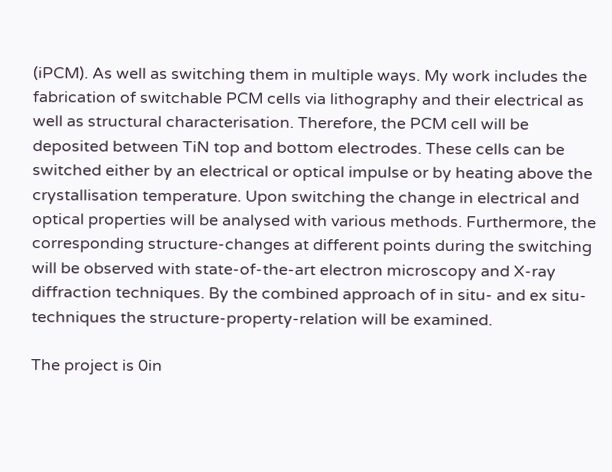(iPCM). As well as switching them in multiple ways. My work includes the fabrication of switchable PCM cells via lithography and their electrical as well as structural characterisation. Therefore, the PCM cell will be deposited between TiN top and bottom electrodes. These cells can be switched either by an electrical or optical impulse or by heating above the crystallisation temperature. Upon switching the change in electrical and optical properties will be analysed with various methods. Furthermore, the corresponding structure-changes at different points during the switching will be observed with state-of-the-art electron microscopy and X-ray diffraction techniques. By the combined approach of in situ- and ex situ- techniques the structure-property-relation will be examined.

The project is 0in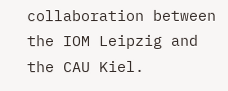collaboration between the IOM Leipzig and the CAU Kiel.